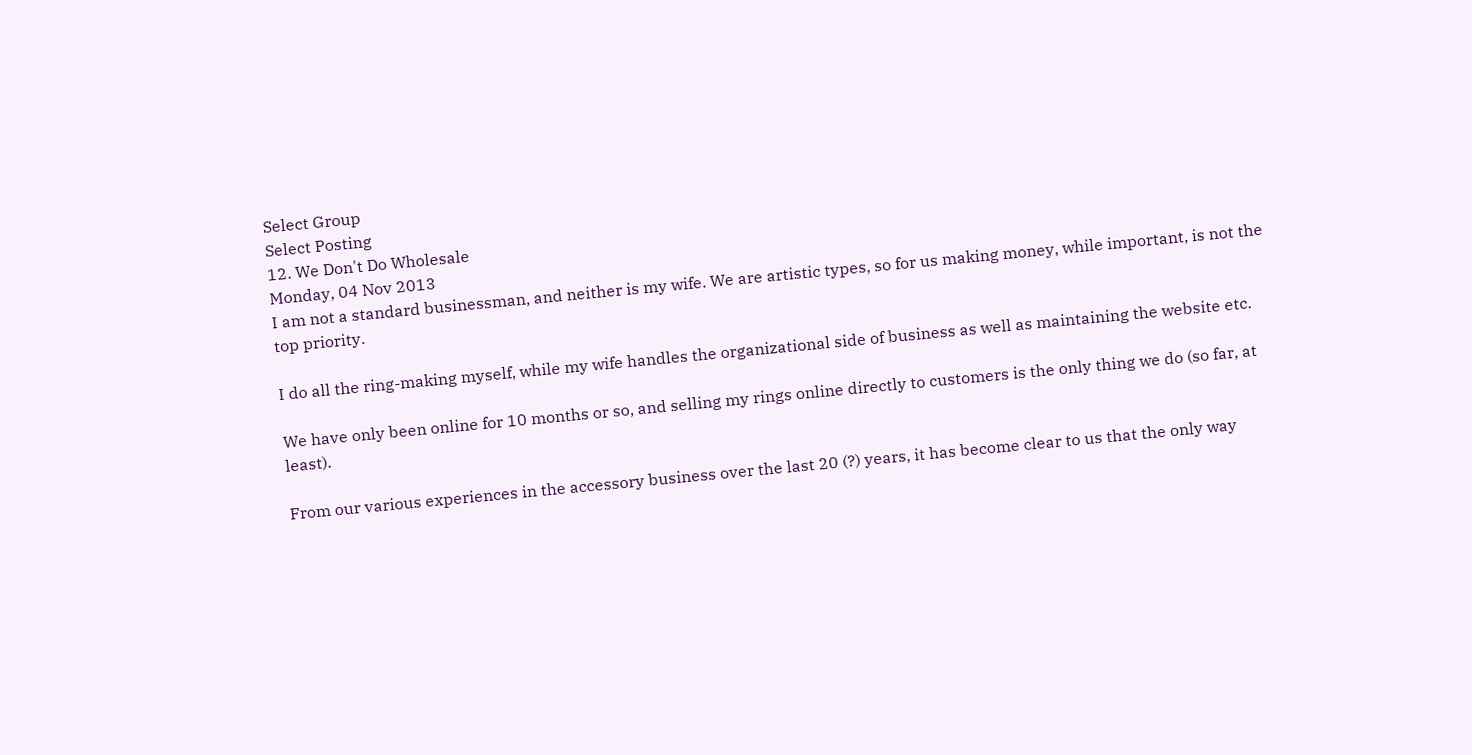Select Group
Select Posting
12. We Don't Do Wholesale
Monday, 04 Nov 2013
I am not a standard businessman, and neither is my wife. We are artistic types, so for us making money, while important, is not the top priority.

I do all the ring-making myself, while my wife handles the organizational side of business as well as maintaining the website etc.

We have only been online for 10 months or so, and selling my rings online directly to customers is the only thing we do (so far, at least).

From our various experiences in the accessory business over the last 20 (?) years, it has become clear to us that the only way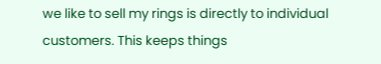we like to sell my rings is directly to individual customers. This keeps things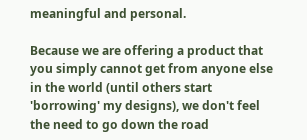meaningful and personal.

Because we are offering a product that you simply cannot get from anyone else in the world (until others start 'borrowing' my designs), we don't feel the need to go down the road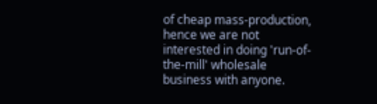of cheap mass-production, hence we are not interested in doing 'run-of-the-mill' wholesale business with anyone.